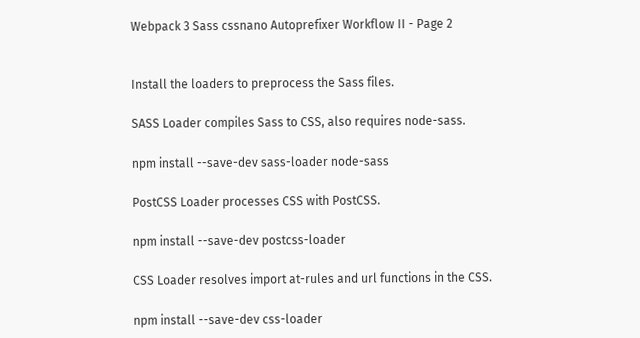Webpack 3 Sass cssnano Autoprefixer Workflow II - Page 2


Install the loaders to preprocess the Sass files.

SASS Loader compiles Sass to CSS, also requires node-sass.

npm install --save-dev sass-loader node-sass

PostCSS Loader processes CSS with PostCSS.

npm install --save-dev postcss-loader

CSS Loader resolves import at-rules and url functions in the CSS.

npm install --save-dev css-loader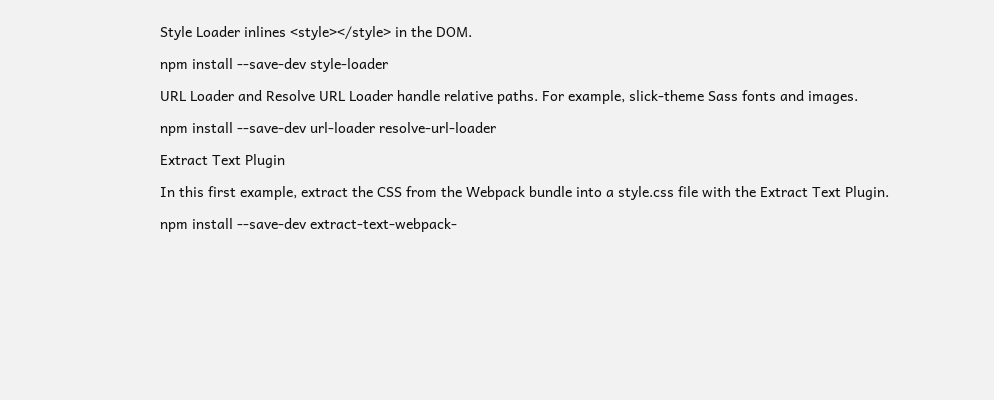Style Loader inlines <style></style> in the DOM.

npm install --save-dev style-loader

URL Loader and Resolve URL Loader handle relative paths. For example, slick-theme Sass fonts and images.

npm install --save-dev url-loader resolve-url-loader

Extract Text Plugin

In this first example, extract the CSS from the Webpack bundle into a style.css file with the Extract Text Plugin.

npm install --save-dev extract-text-webpack-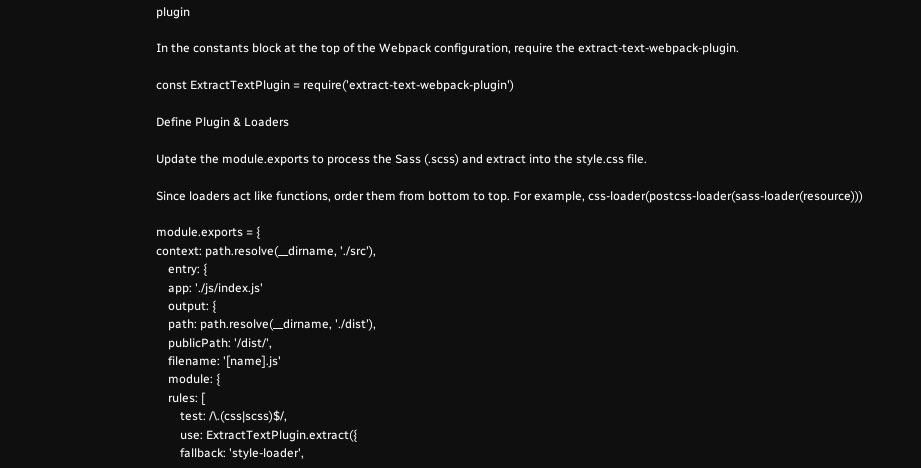plugin

In the constants block at the top of the Webpack configuration, require the extract-text-webpack-plugin.

const ExtractTextPlugin = require('extract-text-webpack-plugin')

Define Plugin & Loaders

Update the module.exports to process the Sass (.scss) and extract into the style.css file.

Since loaders act like functions, order them from bottom to top. For example, css-loader(postcss-loader(sass-loader(resource)))

module.exports = {
context: path.resolve(__dirname, './src'),
    entry: {
    app: './js/index.js'
    output: {
    path: path.resolve(__dirname, './dist'),
    publicPath: '/dist/',
    filename: '[name].js'
    module: {
    rules: [
        test: /\.(css|scss)$/,
        use: ExtractTextPlugin.extract({
        fallback: 'style-loader',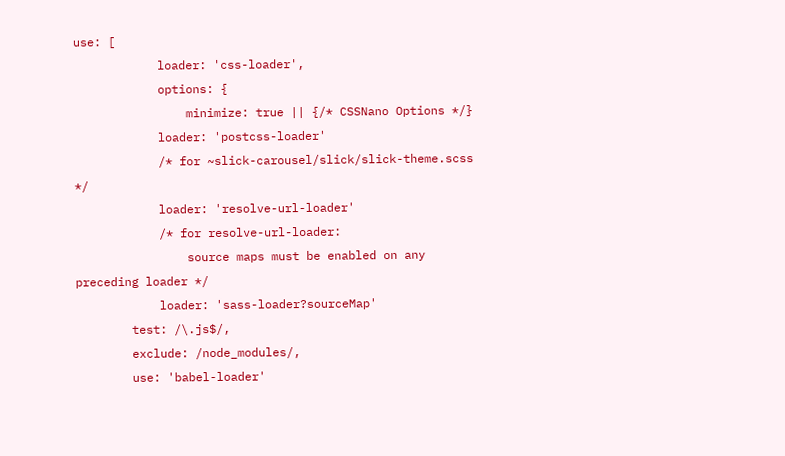use: [
            loader: 'css-loader',
            options: {
                minimize: true || {/* CSSNano Options */}
            loader: 'postcss-loader'
            /* for ~slick-carousel/slick/slick-theme.scss */
            loader: 'resolve-url-loader'
            /* for resolve-url-loader:
                source maps must be enabled on any preceding loader */
            loader: 'sass-loader?sourceMap'
        test: /\.js$/,
        exclude: /node_modules/,
        use: 'babel-loader'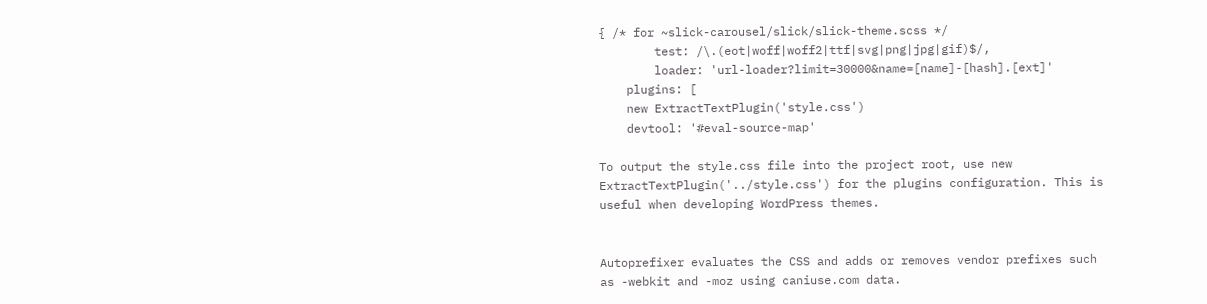{ /* for ~slick-carousel/slick/slick-theme.scss */
        test: /\.(eot|woff|woff2|ttf|svg|png|jpg|gif)$/,
        loader: 'url-loader?limit=30000&name=[name]-[hash].[ext]'
    plugins: [
    new ExtractTextPlugin('style.css')
    devtool: '#eval-source-map'

To output the style.css file into the project root, use new ExtractTextPlugin('../style.css') for the plugins configuration. This is useful when developing WordPress themes.


Autoprefixer evaluates the CSS and adds or removes vendor prefixes such as -webkit and -moz using caniuse.com data.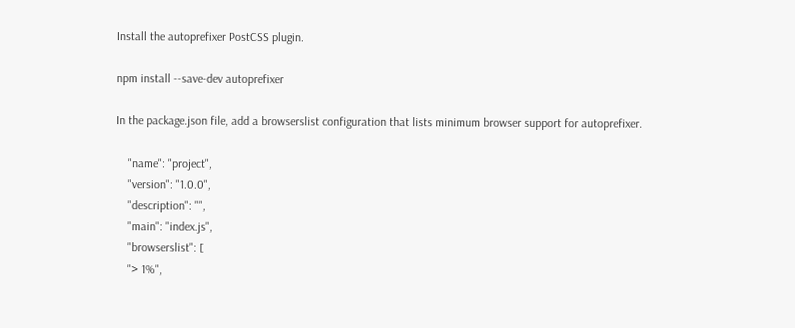Install the autoprefixer PostCSS plugin.

npm install --save-dev autoprefixer

In the package.json file, add a browserslist configuration that lists minimum browser support for autoprefixer.

    "name": "project",
    "version": "1.0.0",
    "description": "",
    "main": "index.js",
    "browserslist": [
    "> 1%",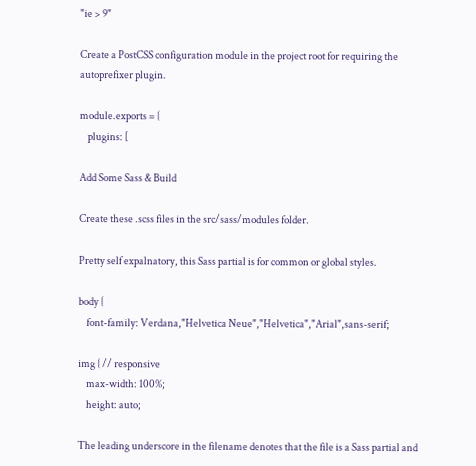"ie > 9"

Create a PostCSS configuration module in the project root for requiring the autoprefixer plugin.

module.exports = {
    plugins: [

Add Some Sass & Build

Create these .scss files in the src/sass/modules folder.

Pretty self expalnatory, this Sass partial is for common or global styles.

body {
    font-family: Verdana,"Helvetica Neue","Helvetica","Arial",sans-serif;

img { // responsive
    max-width: 100%;
    height: auto;

The leading underscore in the filename denotes that the file is a Sass partial and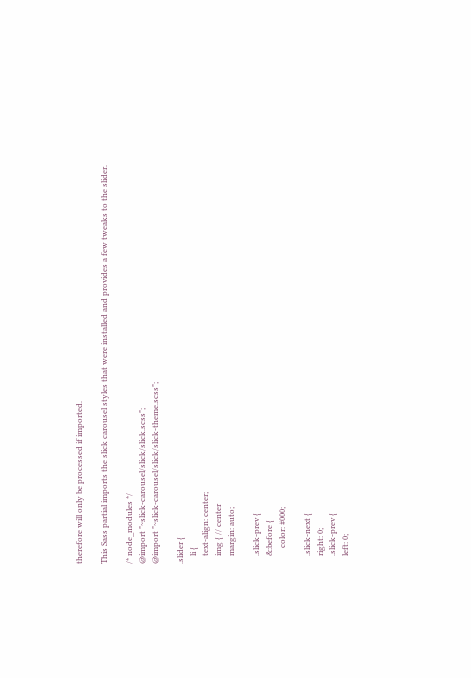therefore will only be processed if imported.

This Sass partial imports the slick carousel styles that were installed and provides a few tweaks to the slider.

/* node_modules */
@import "~slick-carousel/slick/slick.scss";
@import "~slick-carousel/slick/slick-theme.scss";

.slider {
    li {
    text-align: center;
    img { // center
    margin: auto;

    .slick-prev {
    &:before {
        color: #000;

    .slick-next {
    right: 0;
    .slick-prev {
    left: 0;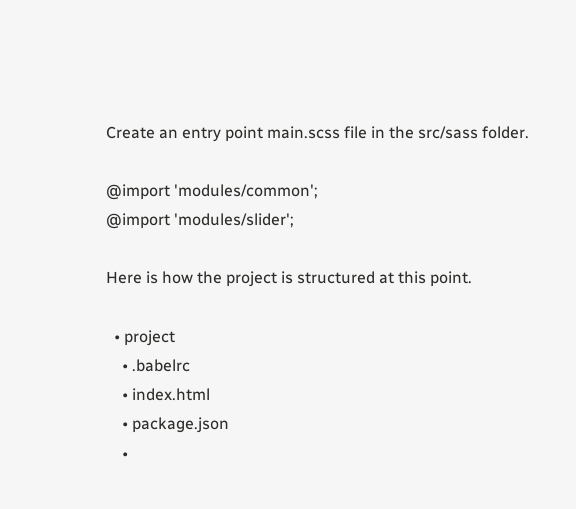Create an entry point main.scss file in the src/sass folder.

@import 'modules/common';
@import 'modules/slider';

Here is how the project is structured at this point.

  • project
    • .babelrc
    • index.html
    • package.json
    •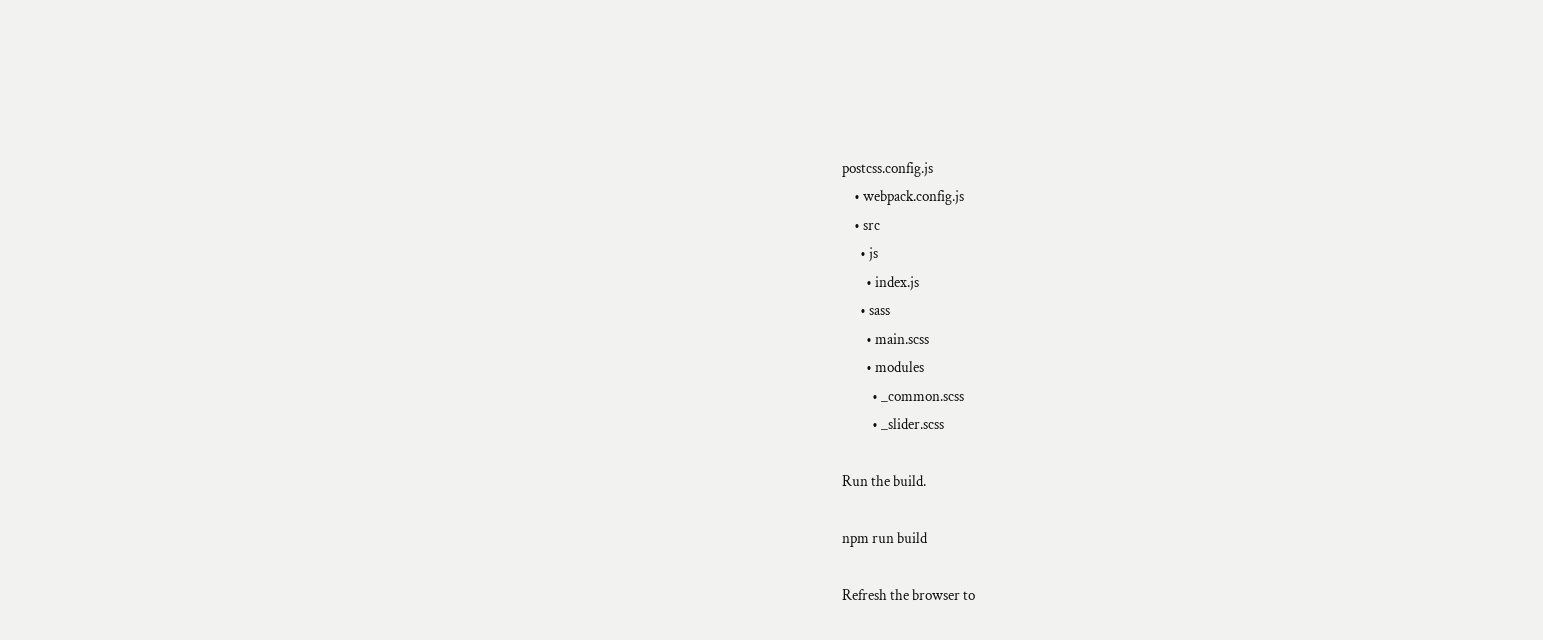postcss.config.js
    • webpack.config.js
    • src
      • js
        • index.js
      • sass
        • main.scss
        • modules
          • _common.scss
          • _slider.scss

Run the build.

npm run build

Refresh the browser to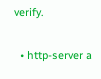verify.

  • http-server a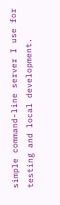simple command-line server I use for testing and local development.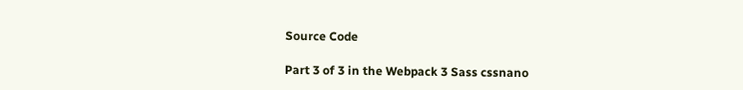Source Code

Part 3 of 3 in the Webpack 3 Sass cssnano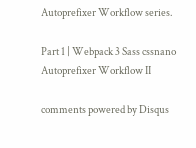Autoprefixer Workflow series.

Part 1 | Webpack 3 Sass cssnano Autoprefixer Workflow II

comments powered by Disqus